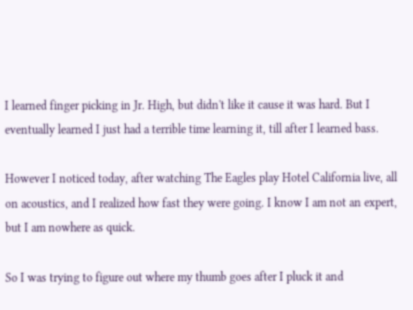I learned finger picking in Jr. High, but didn't like it cause it was hard. But I eventually learned I just had a terrible time learning it, till after I learned bass.

However I noticed today, after watching The Eagles play Hotel California live, all on acoustics, and I realized how fast they were going. I know I am not an expert, but I am nowhere as quick.

So I was trying to figure out where my thumb goes after I pluck it and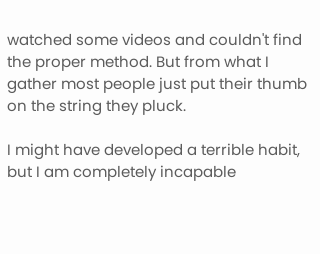watched some videos and couldn't find the proper method. But from what I gather most people just put their thumb on the string they pluck.

I might have developed a terrible habit, but I am completely incapable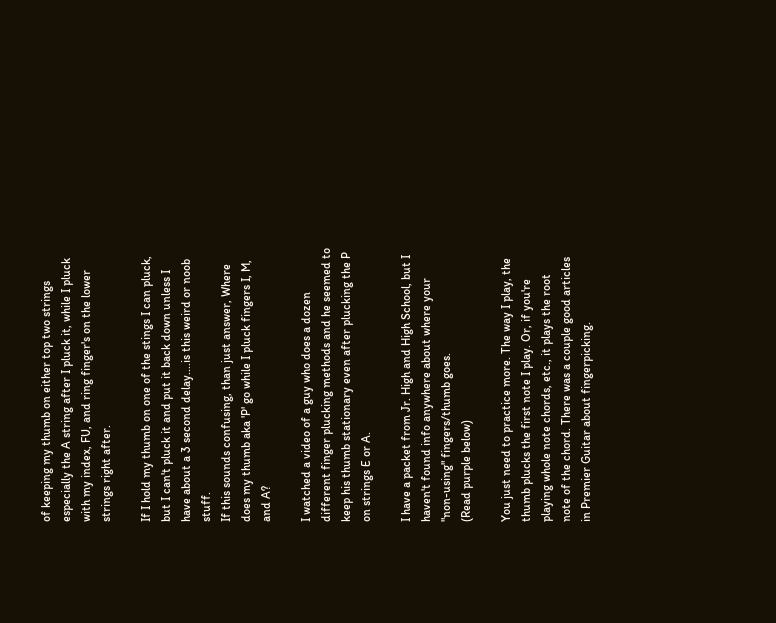of keeping my thumb on either top two strings especially the A string after I pluck it, while I pluck with my index, FU, and ring finger's on the lower strings right after.

If I hold my thumb on one of the stings I can pluck, but I can't pluck it and put it back down unless I have about a 3 second delay....is this weird or noob stuff.
If this sounds confusing, than just answer, Where does my thumb aka 'P' go while I pluck fingers I, M, and A?

I watched a video of a guy who does a dozen different finger plucking methods and he seemed to keep his thumb stationary even after plucking the P on strings E or A.

I have a packet from Jr. High and High School, but I haven't found info anywhere about where your "non-using" fingers/thumb goes.
(Read purple below)

You just need to practice more. The way I play, the thumb plucks the first note I play. Or, if you're playing whole note chords, etc., it plays the root note of the chord. There was a couple good articles in Premier Guitar about fingerpicking.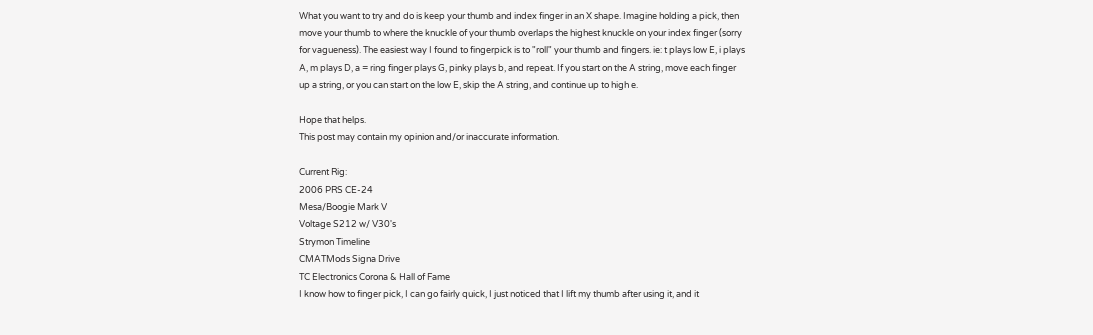What you want to try and do is keep your thumb and index finger in an X shape. Imagine holding a pick, then move your thumb to where the knuckle of your thumb overlaps the highest knuckle on your index finger (sorry for vagueness). The easiest way I found to fingerpick is to "roll" your thumb and fingers. ie: t plays low E, i plays A, m plays D, a = ring finger plays G, pinky plays b, and repeat. If you start on the A string, move each finger up a string, or you can start on the low E, skip the A string, and continue up to high e.

Hope that helps.
This post may contain my opinion and/or inaccurate information.

Current Rig:
2006 PRS CE-24
Mesa/Boogie Mark V
Voltage S212 w/ V30's
Strymon Timeline
CMATMods Signa Drive
TC Electronics Corona & Hall of Fame
I know how to finger pick, I can go fairly quick, I just noticed that I lift my thumb after using it, and it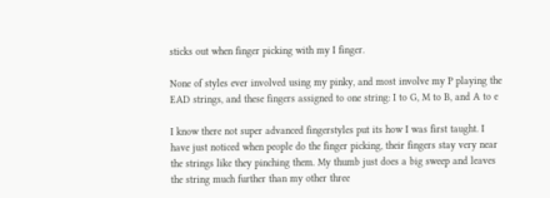sticks out when finger picking with my I finger.

None of styles ever involved using my pinky, and most involve my P playing the EAD strings, and these fingers assigned to one string: I to G, M to B, and A to e

I know there not super advanced fingerstyles put its how I was first taught. I have just noticed when people do the finger picking, their fingers stay very near the strings like they pinching them. My thumb just does a big sweep and leaves the string much further than my other three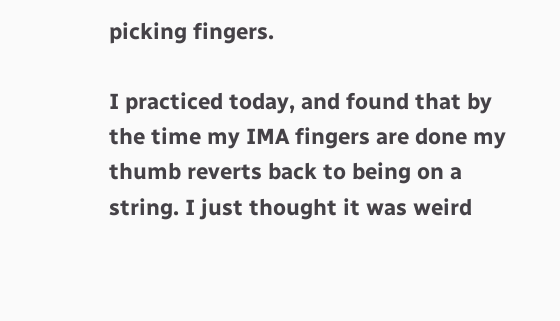picking fingers.

I practiced today, and found that by the time my IMA fingers are done my thumb reverts back to being on a string. I just thought it was weird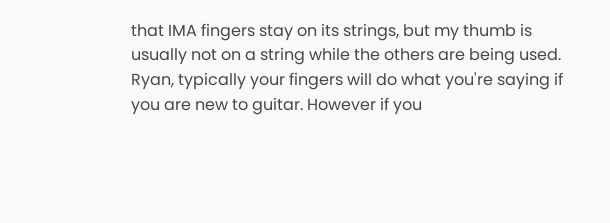that IMA fingers stay on its strings, but my thumb is usually not on a string while the others are being used.
Ryan, typically your fingers will do what you're saying if you are new to guitar. However if you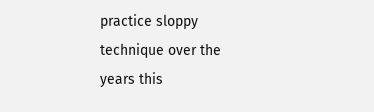practice sloppy technique over the years this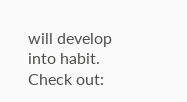will develop into habit. Check out: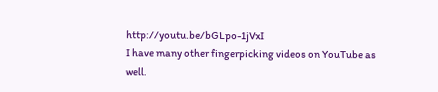http://youtu.be/bGLpo-1jVxI
I have many other fingerpicking videos on YouTube as well.